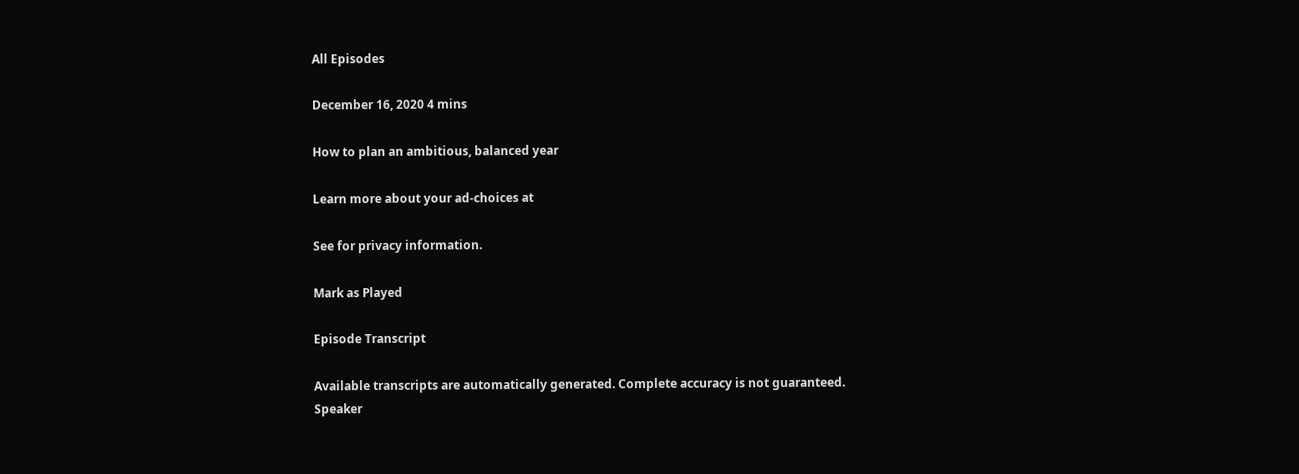All Episodes

December 16, 2020 4 mins

How to plan an ambitious, balanced year

Learn more about your ad-choices at

See for privacy information.

Mark as Played

Episode Transcript

Available transcripts are automatically generated. Complete accuracy is not guaranteed.
Speaker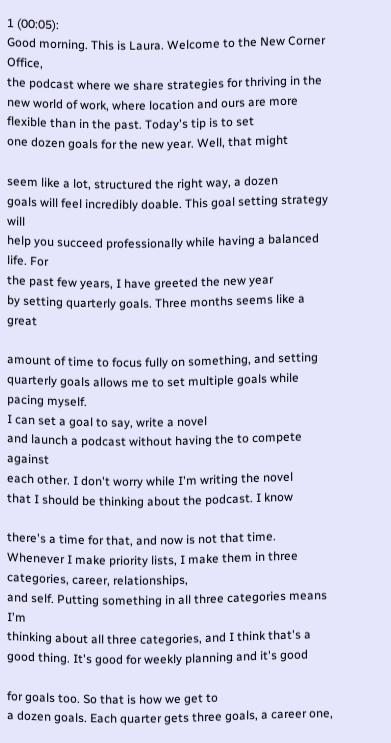1 (00:05):
Good morning. This is Laura. Welcome to the New Corner Office,
the podcast where we share strategies for thriving in the
new world of work, where location and ours are more
flexible than in the past. Today's tip is to set
one dozen goals for the new year. Well, that might

seem like a lot, structured the right way, a dozen
goals will feel incredibly doable. This goal setting strategy will
help you succeed professionally while having a balanced life. For
the past few years, I have greeted the new year
by setting quarterly goals. Three months seems like a great

amount of time to focus fully on something, and setting
quarterly goals allows me to set multiple goals while pacing myself.
I can set a goal to say, write a novel
and launch a podcast without having the to compete against
each other. I don't worry while I'm writing the novel
that I should be thinking about the podcast. I know

there's a time for that, and now is not that time.
Whenever I make priority lists, I make them in three categories, career, relationships,
and self. Putting something in all three categories means I'm
thinking about all three categories, and I think that's a
good thing. It's good for weekly planning and it's good

for goals too. So that is how we get to
a dozen goals. Each quarter gets three goals, a career one,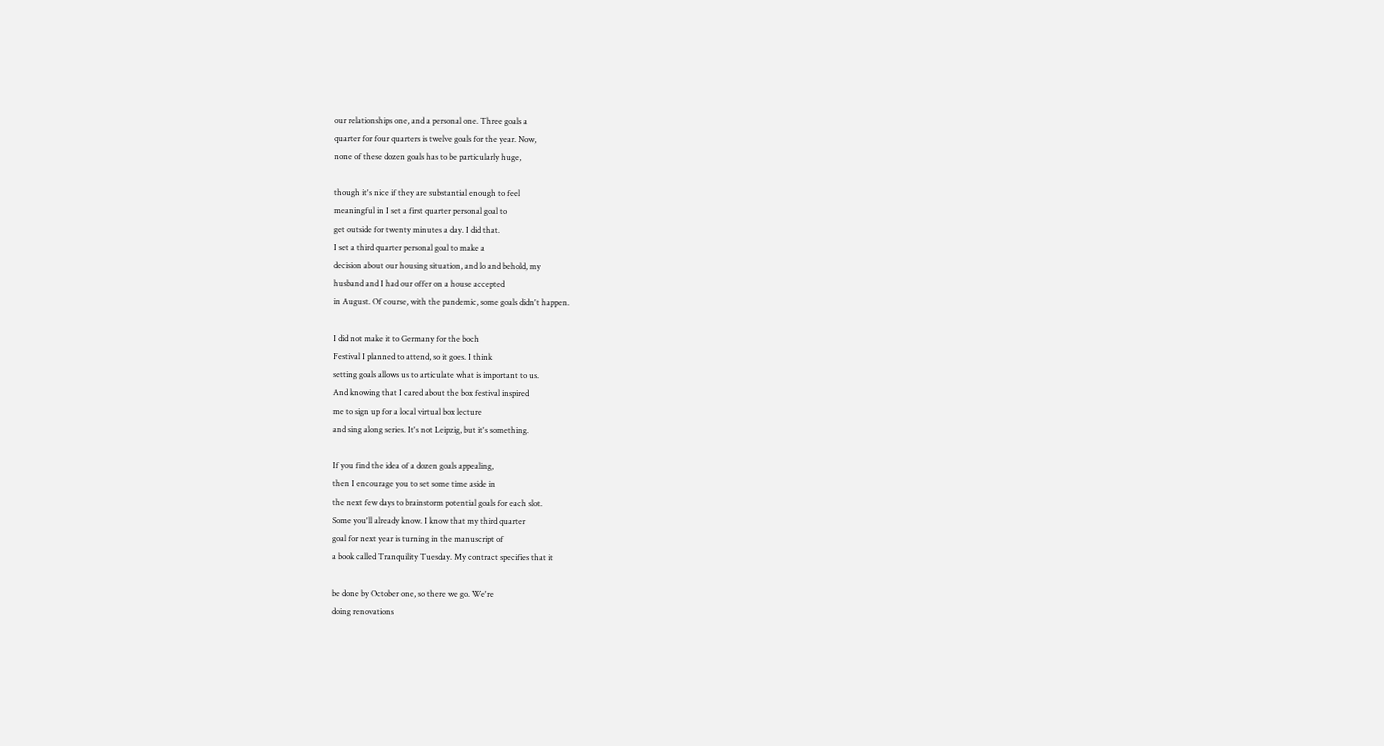our relationships one, and a personal one. Three goals a
quarter for four quarters is twelve goals for the year. Now,
none of these dozen goals has to be particularly huge,

though it's nice if they are substantial enough to feel
meaningful in I set a first quarter personal goal to
get outside for twenty minutes a day. I did that.
I set a third quarter personal goal to make a
decision about our housing situation, and lo and behold, my
husband and I had our offer on a house accepted
in August. Of course, with the pandemic, some goals didn't happen.

I did not make it to Germany for the boch
Festival I planned to attend, so it goes. I think
setting goals allows us to articulate what is important to us.
And knowing that I cared about the box festival inspired
me to sign up for a local virtual box lecture
and sing along series. It's not Leipzig, but it's something.

If you find the idea of a dozen goals appealing,
then I encourage you to set some time aside in
the next few days to brainstorm potential goals for each slot.
Some you'll already know. I know that my third quarter
goal for next year is turning in the manuscript of
a book called Tranquility Tuesday. My contract specifies that it

be done by October one, so there we go. We're
doing renovations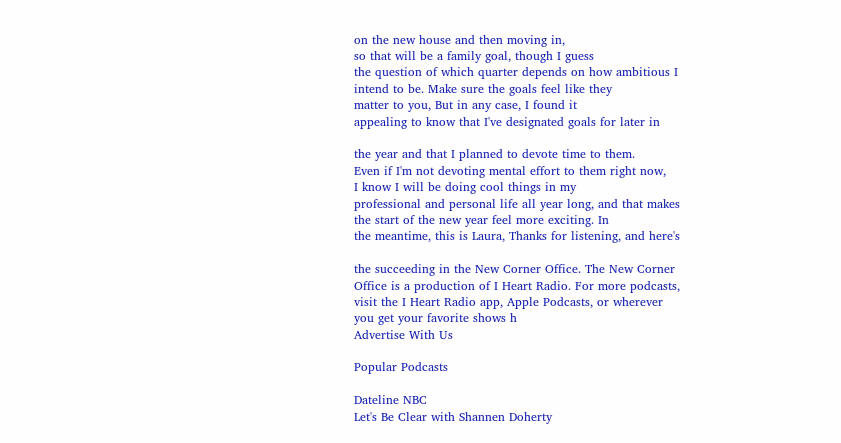on the new house and then moving in,
so that will be a family goal, though I guess
the question of which quarter depends on how ambitious I
intend to be. Make sure the goals feel like they
matter to you, But in any case, I found it
appealing to know that I've designated goals for later in

the year and that I planned to devote time to them.
Even if I'm not devoting mental effort to them right now,
I know I will be doing cool things in my
professional and personal life all year long, and that makes
the start of the new year feel more exciting. In
the meantime, this is Laura, Thanks for listening, and here's

the succeeding in the New Corner Office. The New Corner
Office is a production of I Heart Radio. For more podcasts,
visit the I Heart Radio app, Apple Podcasts, or wherever
you get your favorite shows h
Advertise With Us

Popular Podcasts

Dateline NBC
Let's Be Clear with Shannen Doherty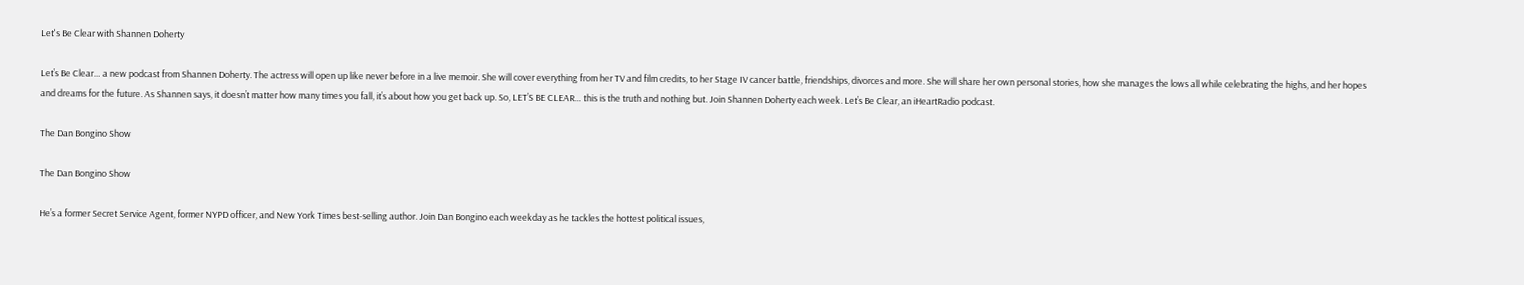Let's Be Clear with Shannen Doherty

Let’s Be Clear… a new podcast from Shannen Doherty. The actress will open up like never before in a live memoir. She will cover everything from her TV and film credits, to her Stage IV cancer battle, friendships, divorces and more. She will share her own personal stories, how she manages the lows all while celebrating the highs, and her hopes and dreams for the future. As Shannen says, it doesn’t matter how many times you fall, it’s about how you get back up. So, LET’S BE CLEAR… this is the truth and nothing but. Join Shannen Doherty each week. Let’s Be Clear, an iHeartRadio podcast.

The Dan Bongino Show

The Dan Bongino Show

He’s a former Secret Service Agent, former NYPD officer, and New York Times best-selling author. Join Dan Bongino each weekday as he tackles the hottest political issues,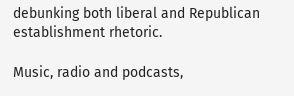debunking both liberal and Republican establishment rhetoric.

Music, radio and podcasts,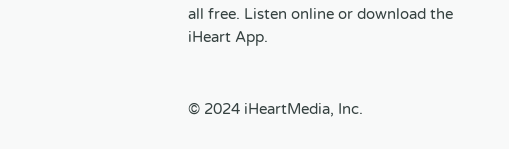all free. Listen online or download the iHeart App.


© 2024 iHeartMedia, Inc.